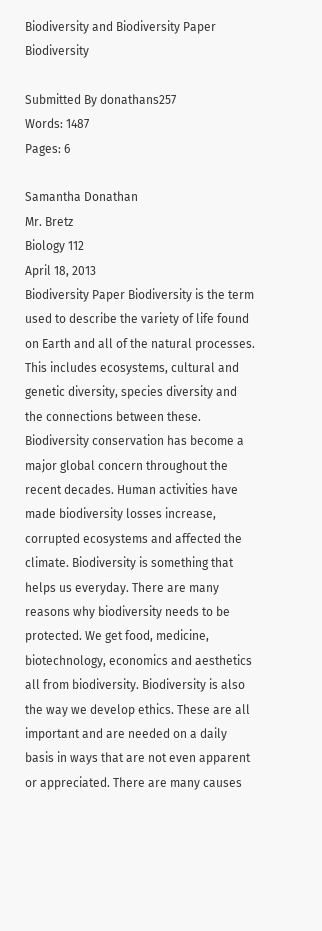Biodiversity and Biodiversity Paper Biodiversity

Submitted By donathans257
Words: 1487
Pages: 6

Samantha Donathan
Mr. Bretz
Biology 112
April 18, 2013
Biodiversity Paper Biodiversity is the term used to describe the variety of life found on Earth and all of the natural processes. This includes ecosystems, cultural and genetic diversity, species diversity and the connections between these. Biodiversity conservation has become a major global concern throughout the recent decades. Human activities have made biodiversity losses increase, corrupted ecosystems and affected the climate. Biodiversity is something that helps us everyday. There are many reasons why biodiversity needs to be protected. We get food, medicine, biotechnology, economics and aesthetics all from biodiversity. Biodiversity is also the way we develop ethics. These are all important and are needed on a daily basis in ways that are not even apparent or appreciated. There are many causes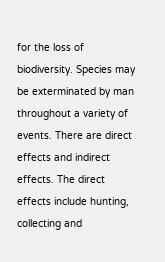for the loss of biodiversity. Species may be exterminated by man throughout a variety of events. There are direct effects and indirect effects. The direct effects include hunting, collecting and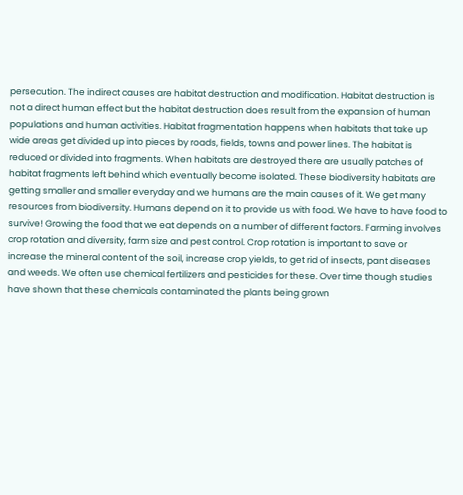persecution. The indirect causes are habitat destruction and modification. Habitat destruction is not a direct human effect but the habitat destruction does result from the expansion of human populations and human activities. Habitat fragmentation happens when habitats that take up wide areas get divided up into pieces by roads, fields, towns and power lines. The habitat is reduced or divided into fragments. When habitats are destroyed there are usually patches of habitat fragments left behind which eventually become isolated. These biodiversity habitats are getting smaller and smaller everyday and we humans are the main causes of it. We get many resources from biodiversity. Humans depend on it to provide us with food. We have to have food to survive! Growing the food that we eat depends on a number of different factors. Farming involves crop rotation and diversity, farm size and pest control. Crop rotation is important to save or increase the mineral content of the soil, increase crop yields, to get rid of insects, pant diseases and weeds. We often use chemical fertilizers and pesticides for these. Over time though studies have shown that these chemicals contaminated the plants being grown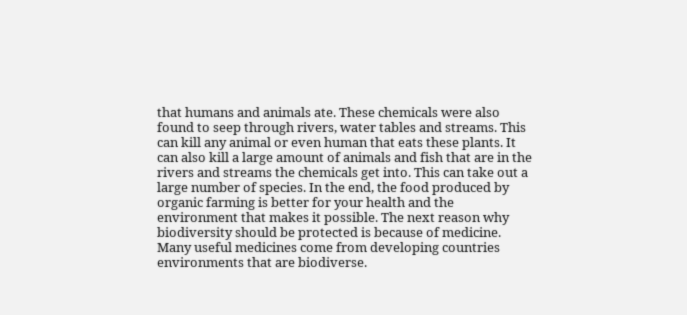that humans and animals ate. These chemicals were also found to seep through rivers, water tables and streams. This can kill any animal or even human that eats these plants. It can also kill a large amount of animals and fish that are in the rivers and streams the chemicals get into. This can take out a large number of species. In the end, the food produced by organic farming is better for your health and the environment that makes it possible. The next reason why biodiversity should be protected is because of medicine. Many useful medicines come from developing countries environments that are biodiverse.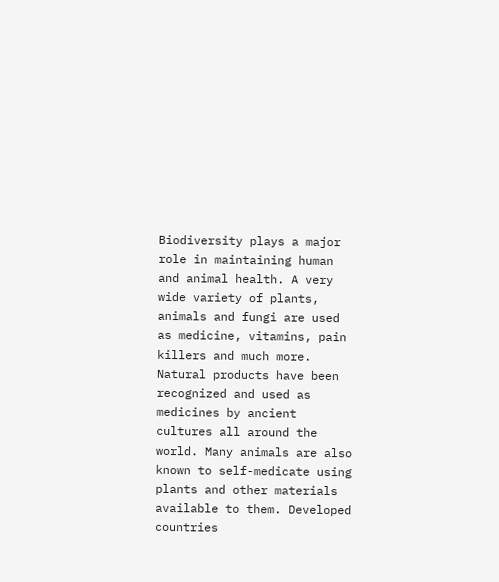Biodiversity plays a major role in maintaining human and animal health. A very wide variety of plants, animals and fungi are used as medicine, vitamins, pain killers and much more. Natural products have been recognized and used as medicines by ancient cultures all around the world. Many animals are also known to self-medicate using plants and other materials available to them. Developed countries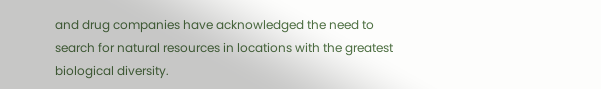and drug companies have acknowledged the need to search for natural resources in locations with the greatest biological diversity.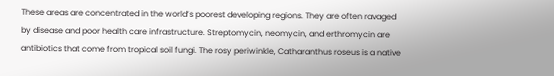These areas are concentrated in the world’s poorest developing regions. They are often ravaged by disease and poor health care infrastructure. Streptomycin, neomycin, and erthromycin are antibiotics that come from tropical soil fungi. The rosy periwinkle, Catharanthus roseus is a native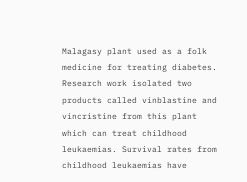Malagasy plant used as a folk medicine for treating diabetes. Research work isolated two products called vinblastine and vincristine from this plant which can treat childhood leukaemias. Survival rates from childhood leukaemias have